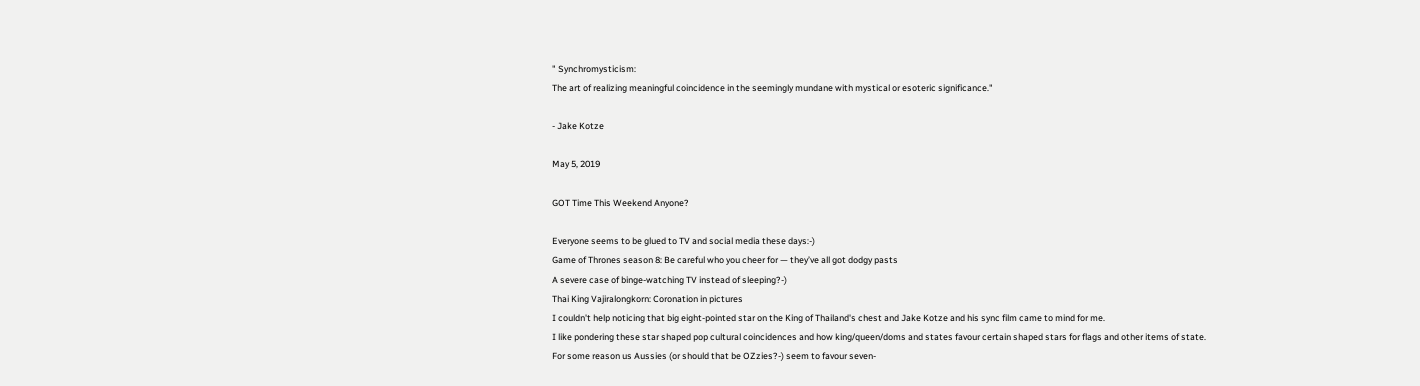" Synchromysticism:
The art of realizing meaningful coincidence in the seemingly mundane with mystical or esoteric significance."

- Jake Kotze

May 5, 2019

GOT Time This Weekend Anyone?

Everyone seems to be glued to TV and social media these days:-)
Game of Thrones season 8: Be careful who you cheer for — they’ve all got dodgy pasts
A severe case of binge-watching TV instead of sleeping?-)
Thai King Vajiralongkorn: Coronation in pictures
I couldn't help noticing that big eight-pointed star on the King of Thailand's chest and Jake Kotze and his sync film came to mind for me.
I like pondering these star shaped pop cultural coincidences and how king/queen/doms and states favour certain shaped stars for flags and other items of state.
For some reason us Aussies (or should that be OZzies?-) seem to favour seven-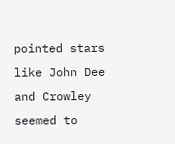pointed stars like John Dee and Crowley seemed to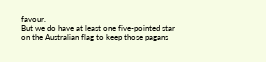favour.
But we do have at least one five-pointed star on the Australian flag to keep those pagans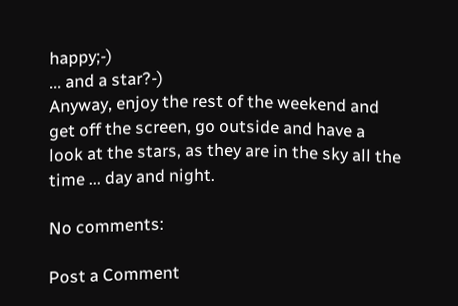happy;-)
... and a star?-)
Anyway, enjoy the rest of the weekend and get off the screen, go outside and have a look at the stars, as they are in the sky all the time ... day and night.

No comments:

Post a Comment